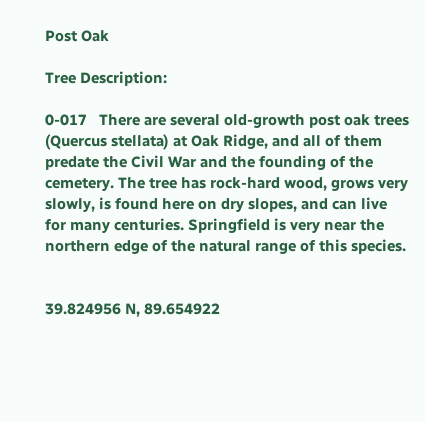Post Oak

Tree Description:

0-017   There are several old-growth post oak trees (Quercus stellata) at Oak Ridge, and all of them predate the Civil War and the founding of the cemetery. The tree has rock-hard wood, grows very slowly, is found here on dry slopes, and can live for many centuries. Springfield is very near the northern edge of the natural range of this species.


39.824956 N, 89.654922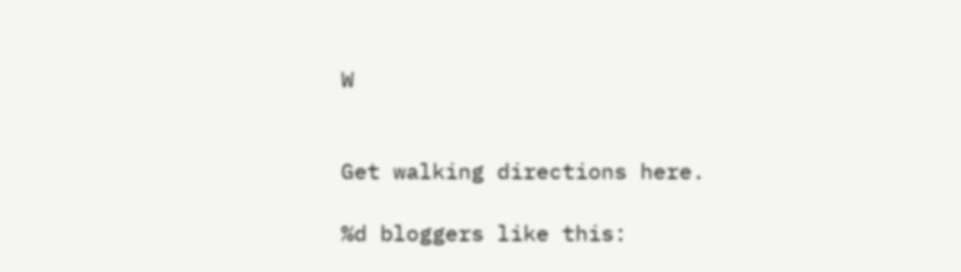W


Get walking directions here.

%d bloggers like this: